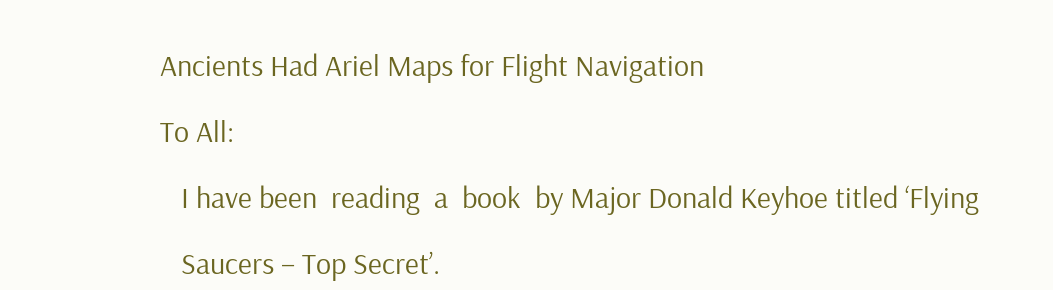Ancients Had Ariel Maps for Flight Navigation

To All:

   I have been  reading  a  book  by Major Donald Keyhoe titled ‘Flying

   Saucers – Top Secret’.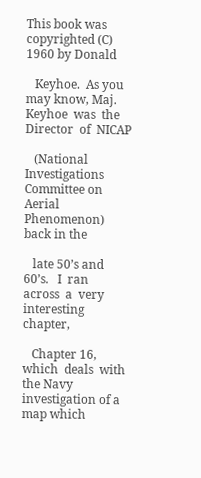This book was copyrighted (C) 1960 by Donald

   Keyhoe.  As you may know, Maj. Keyhoe  was  the  Director  of  NICAP

   (National Investigations Committee on Aerial Phenomenon) back in the

   late 50’s and  60’s.   I  ran  across  a  very interesting  chapter,

   Chapter 16, which  deals  with the Navy investigation of a map which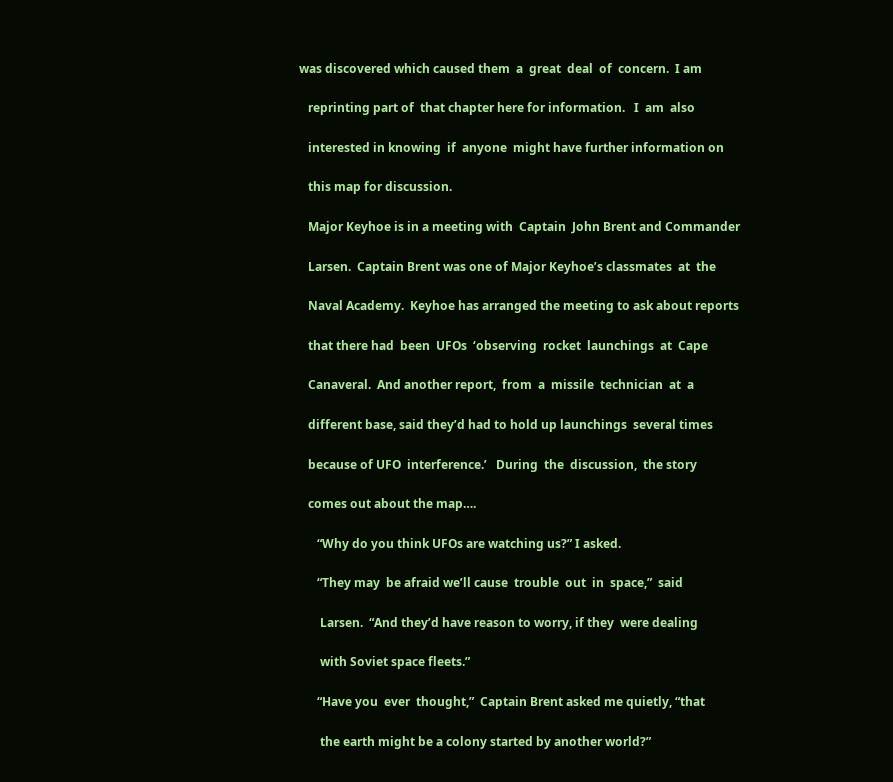was discovered which caused them  a  great  deal  of  concern.  I am

   reprinting part of  that chapter here for information.   I  am  also

   interested in knowing  if  anyone  might have further information on

   this map for discussion.

   Major Keyhoe is in a meeting with  Captain  John Brent and Commander

   Larsen.  Captain Brent was one of Major Keyhoe’s classmates  at  the

   Naval Academy.  Keyhoe has arranged the meeting to ask about reports

   that there had  been  UFOs  ‘observing  rocket  launchings  at  Cape

   Canaveral.  And another report,  from  a  missile  technician  at  a

   different base, said they’d had to hold up launchings  several times

   because of UFO  interference.’   During  the  discussion,  the story

   comes out about the map….

      “Why do you think UFOs are watching us?” I asked.

      “They may  be afraid we’ll cause  trouble  out  in  space,”  said

       Larsen.  “And they’d have reason to worry, if they  were dealing

       with Soviet space fleets.”

      “Have you  ever  thought,”  Captain Brent asked me quietly, “that

       the earth might be a colony started by another world?”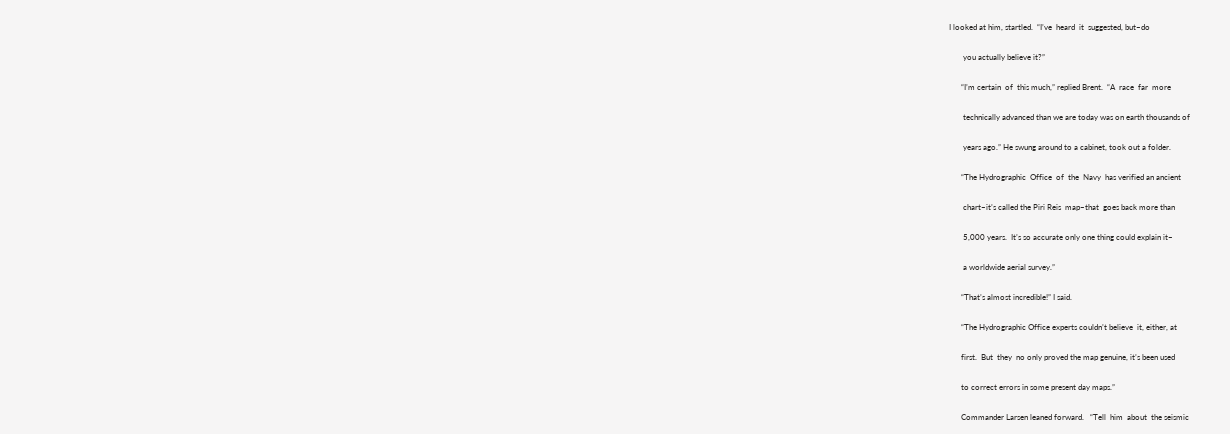I looked at him, startled.  “I’ve  heard  it  suggested, but–do

       you actually believe it?”

      “I’m certain  of  this much,” replied Brent.  “A  race  far  more

       technically advanced than we are today was on earth thousands of

       years ago.” He swung around to a cabinet, took out a folder.

      “The Hydrographic  Office  of  the  Navy  has verified an ancient

       chart–it’s called the Piri Reis  map–that  goes back more than

       5,000 years.  It’s so accurate only one thing could explain it–

       a worldwide aerial survey.”

      “That’s almost incredible!” I said.

      “The Hydrographic Office experts couldn’t believe  it, either, at

      first.  But  they  no only proved the map genuine, it’s been used

      to correct errors in some present day maps.”

      Commander Larsen leaned forward.   “Tell  him  about  the seismic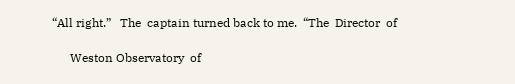“All right.”   The  captain turned back to me.  “The  Director  of

      Weston Observatory  of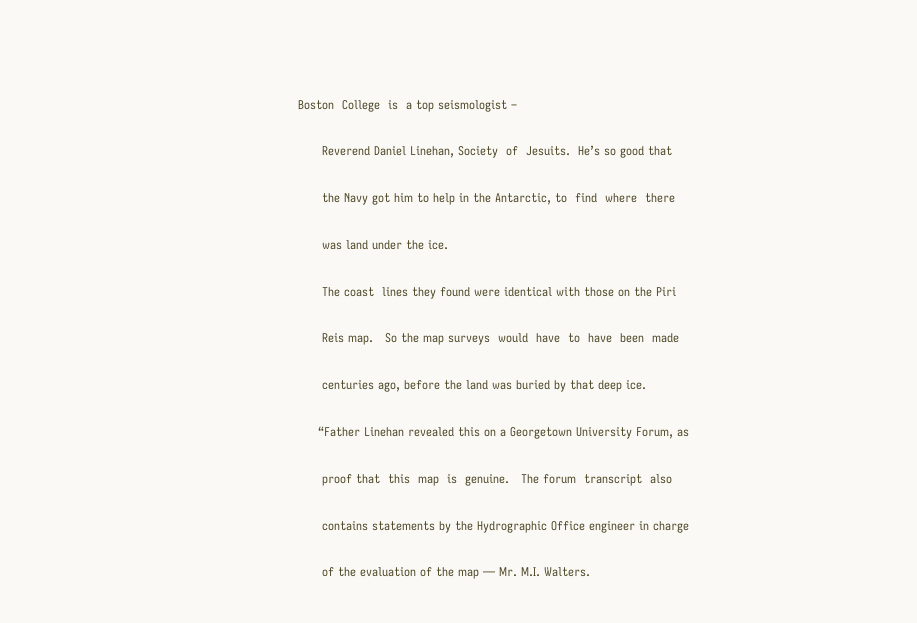Boston  College  is  a top seismologist –

      Reverend Daniel Linehan, Society  of  Jesuits.  He’s so good that

      the Navy got him to help in the Antarctic, to  find  where  there

      was land under the ice.

      The coast  lines they found were identical with those on the Piri

      Reis map.   So the map surveys  would  have  to  have  been  made

      centuries ago, before the land was buried by that deep ice.

     “Father Linehan revealed this on a Georgetown University Forum, as

      proof that  this  map  is  genuine.   The forum  transcript  also

      contains statements by the Hydrographic Office engineer in charge

      of the evaluation of the map — Mr. M.I. Walters.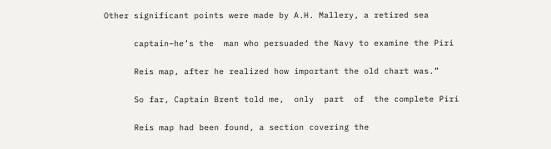Other significant points were made by A.H. Mallery, a retired sea

      captain–he’s the  man who persuaded the Navy to examine the Piri

      Reis map, after he realized how important the old chart was.”

      So far, Captain Brent told me,  only  part  of  the complete Piri

      Reis map had been found, a section covering the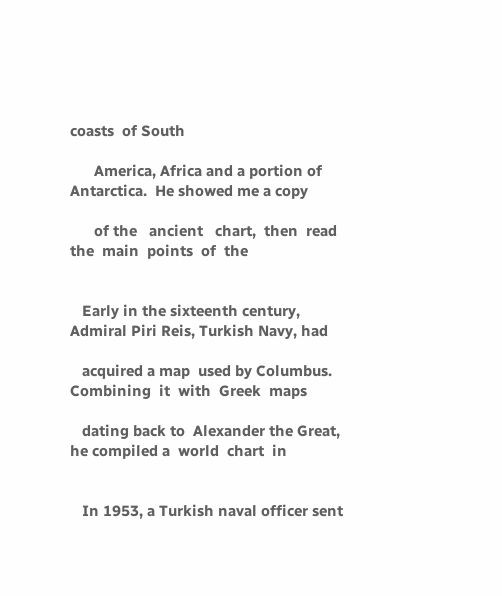coasts  of South

      America, Africa and a portion of Antarctica.  He showed me a copy

      of the   ancient   chart,  then  read  the  main  points  of  the


   Early in the sixteenth century, Admiral Piri Reis, Turkish Navy, had

   acquired a map  used by Columbus.   Combining  it  with  Greek  maps

   dating back to  Alexander the Great, he compiled a  world  chart  in


   In 1953, a Turkish naval officer sent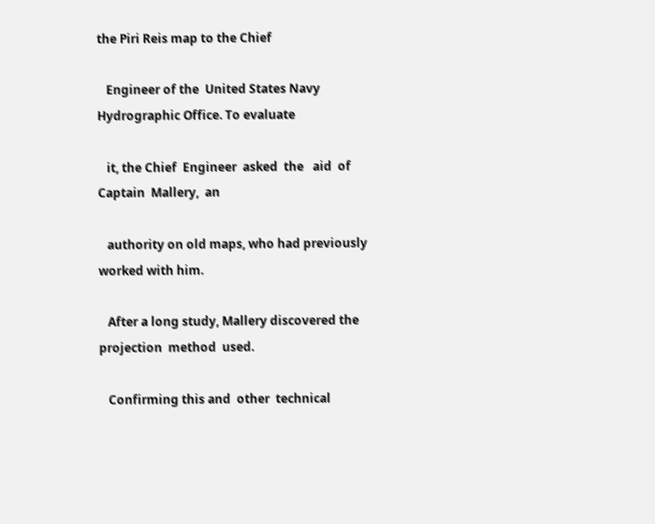the Piri Reis map to the Chief

   Engineer of the  United States Navy Hydrographic Office. To evaluate

   it, the Chief  Engineer  asked  the   aid  of  Captain  Mallery,  an

   authority on old maps, who had previously worked with him.

   After a long study, Mallery discovered the projection  method  used.

   Confirming this and  other  technical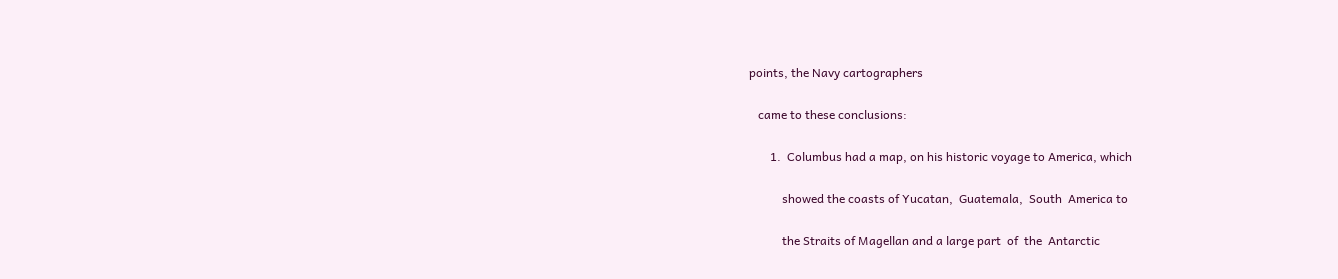points, the Navy cartographers

   came to these conclusions:

       1.  Columbus had a map, on his historic voyage to America, which

           showed the coasts of Yucatan,  Guatemala,  South  America to

           the Straits of Magellan and a large part  of  the  Antarctic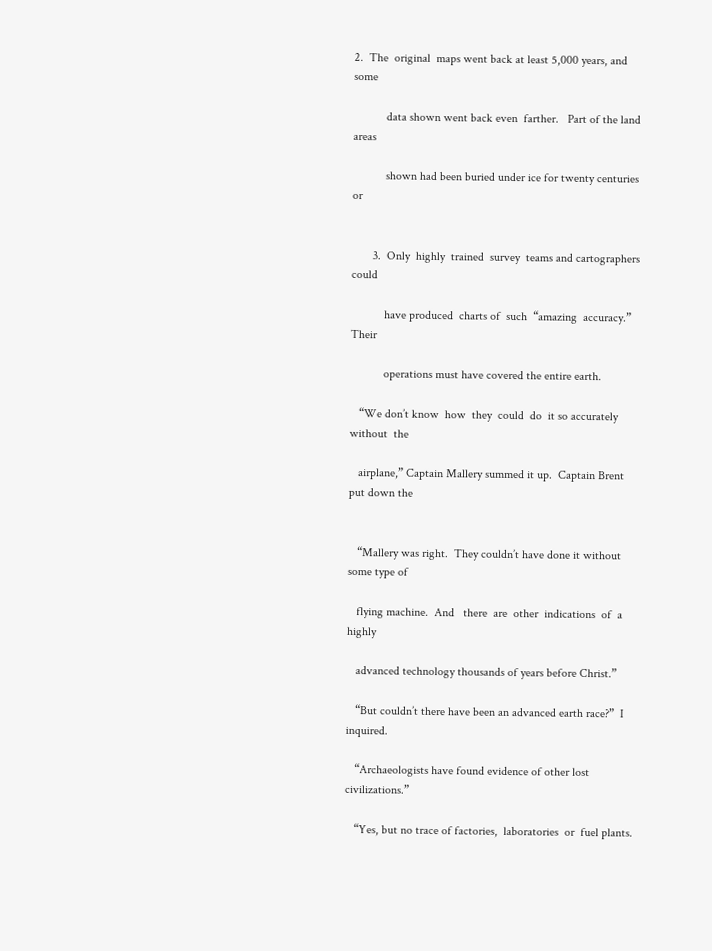2.  The  original  maps went back at least 5,000 years, and some

           data shown went back even  farther.   Part of the land areas

           shown had been buried under ice for twenty centuries or


       3.  Only  highly  trained  survey  teams and cartographers could

           have produced  charts of  such  “amazing  accuracy.”   Their

           operations must have covered the entire earth.

   “We don’t know  how  they  could  do  it so accurately  without  the

   airplane,” Captain Mallery summed it up.  Captain Brent put down the


   “Mallery was right.  They couldn’t have done it without some type of

   flying machine.  And   there  are  other  indications  of  a  highly

   advanced technology thousands of years before Christ.”

   “But couldn’t there have been an advanced earth race?”  I inquired.

   “Archaeologists have found evidence of other lost civilizations.”

   “Yes, but no trace of factories,  laboratories  or  fuel plants.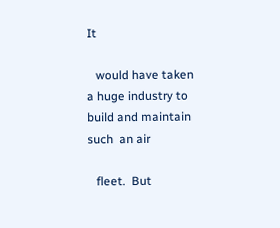It

   would have taken a huge industry to build and maintain  such  an air

   fleet.  But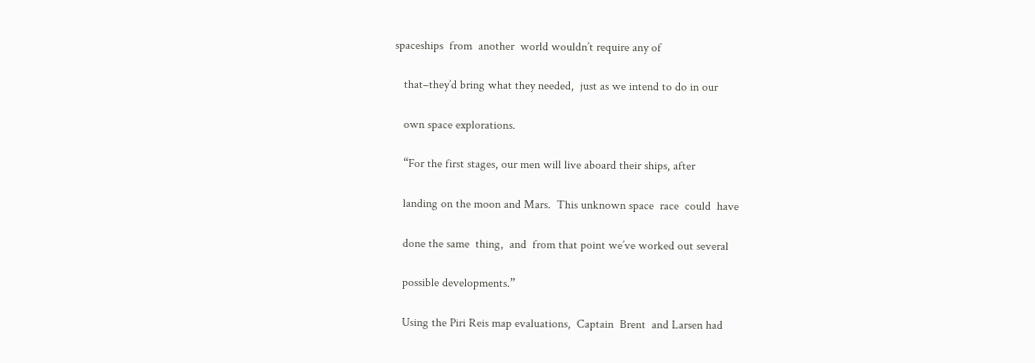spaceships  from  another  world wouldn’t require any of

   that–they’d bring what they needed,  just as we intend to do in our

   own space explorations.

   “For the first stages, our men will live aboard their ships, after

   landing on the moon and Mars.  This unknown space  race  could  have

   done the same  thing,  and  from that point we’ve worked out several

   possible developments.”

   Using the Piri Reis map evaluations,  Captain  Brent  and Larsen had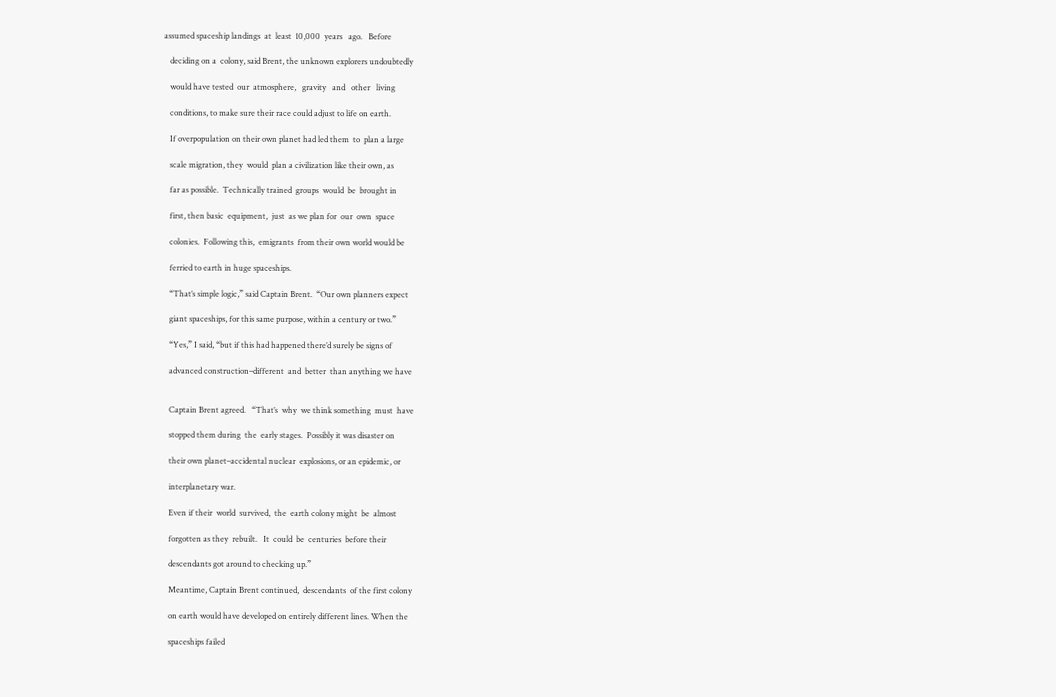assumed spaceship landings  at  least  10,000  years   ago.   Before

   deciding on a  colony, said Brent, the unknown explorers undoubtedly

   would have tested  our  atmosphere,   gravity   and   other   living

   conditions, to make sure their race could adjust to life on earth.

   If overpopulation on their own planet had led them  to  plan a large

   scale migration, they  would  plan a civilization like their own, as

   far as possible.  Technically trained  groups  would  be  brought in

   first, then basic  equipment,  just  as we plan for  our  own  space

   colonies.  Following this,  emigrants  from their own world would be

   ferried to earth in huge spaceships.

   “That’s simple logic,” said Captain Brent.  “Our own planners expect

   giant spaceships, for this same purpose, within a century or two.”

   “Yes,” I said, “but if this had happened there’d surely be signs of

   advanced construction–different  and  better  than anything we have


   Captain Brent agreed.   “That’s  why  we think something  must  have

   stopped them during  the  early stages.  Possibly it was disaster on

   their own planet–accidental nuclear  explosions, or an epidemic, or

   interplanetary war.

   Even if their  world  survived,  the  earth colony might  be  almost

   forgotten as they  rebuilt.   It  could  be  centuries  before their

   descendants got around to checking up.”

   Meantime, Captain Brent continued,  descendants  of the first colony

   on earth would have developed on entirely different lines. When the

   spaceships failed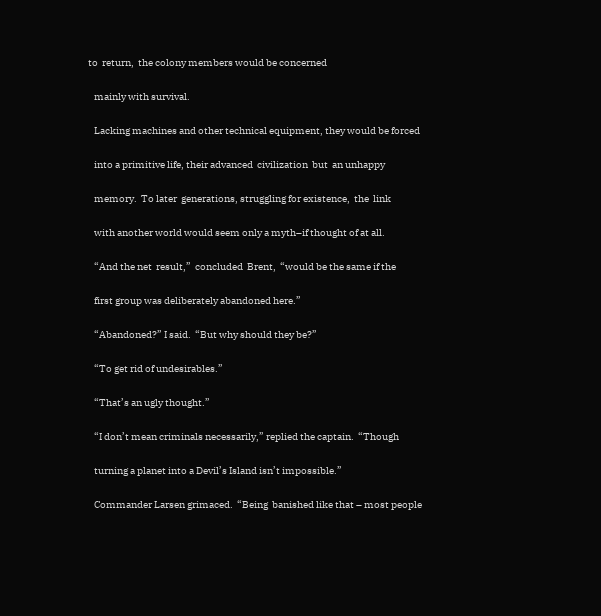to  return,  the colony members would be concerned

   mainly with survival.

   Lacking machines and other technical equipment, they would be forced

   into a primitive life, their advanced  civilization  but  an unhappy

   memory.  To later  generations, struggling for existence,  the  link

   with another world would seem only a myth–if thought of at all.

   “And the net  result,”  concluded  Brent,  “would be the same if the

   first group was deliberately abandoned here.”

   “Abandoned?” I said.  “But why should they be?”

   “To get rid of undesirables.”

   “That’s an ugly thought.”

   “I don’t mean criminals necessarily,” replied the captain.  “Though

   turning a planet into a Devil’s Island isn’t impossible.”

   Commander Larsen grimaced.  “Being  banished like that – most people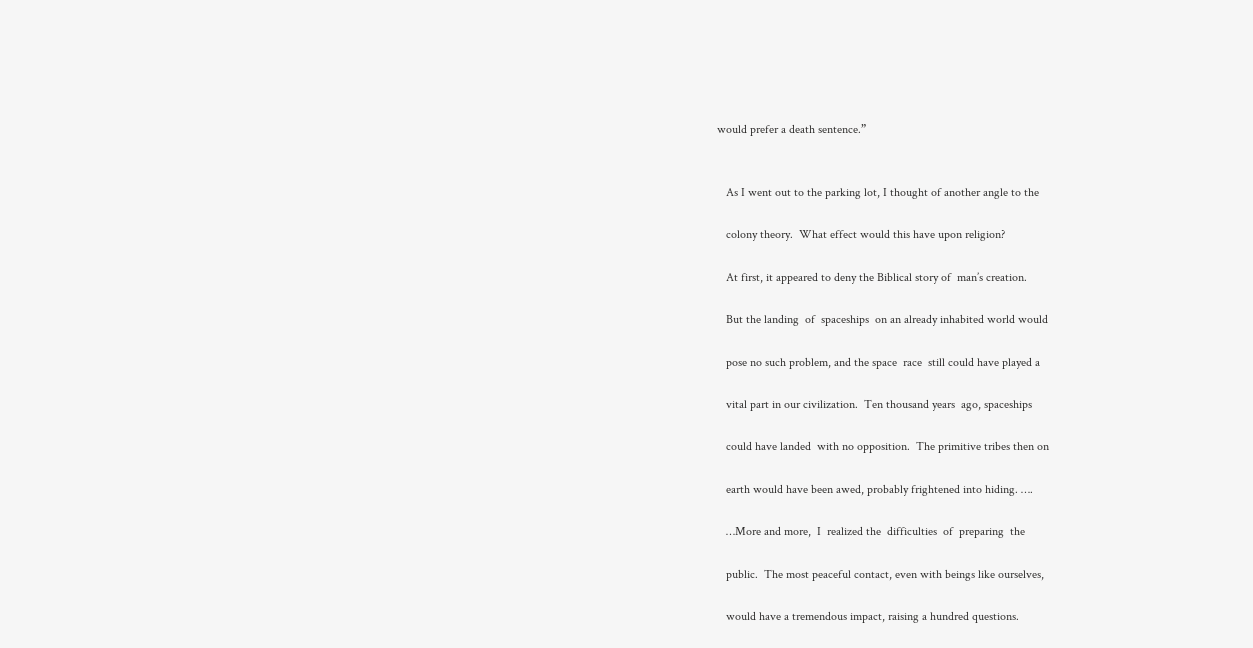would prefer a death sentence.”


   As I went out to the parking lot, I thought of another angle to the

   colony theory.  What effect would this have upon religion?

   At first, it appeared to deny the Biblical story of  man’s creation.

   But the landing  of  spaceships  on an already inhabited world would

   pose no such problem, and the space  race  still could have played a

   vital part in our civilization.  Ten thousand years  ago, spaceships

   could have landed  with no opposition.  The primitive tribes then on

   earth would have been awed, probably frightened into hiding. ….

   …More and more,  I  realized the  difficulties  of  preparing  the

   public.  The most peaceful contact, even with beings like ourselves,

   would have a tremendous impact, raising a hundred questions.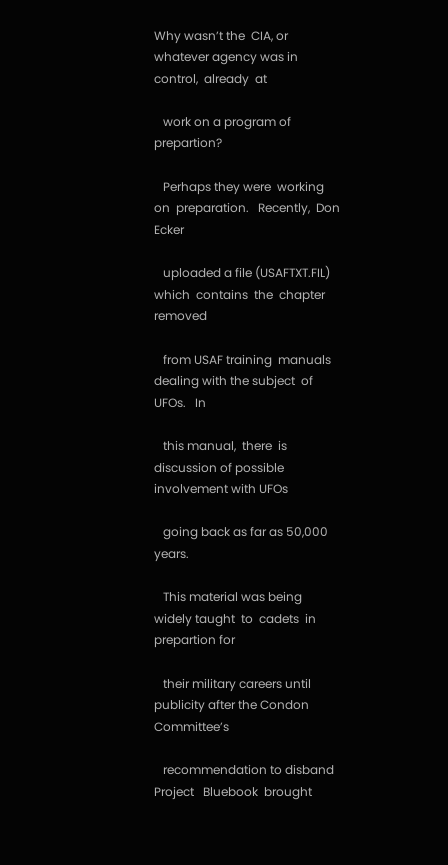Why wasn’t the  CIA, or whatever agency was in control,  already  at

   work on a program of prepartion?

   Perhaps they were  working  on  preparation.   Recently,  Don  Ecker

   uploaded a file (USAFTXT.FIL) which  contains  the  chapter  removed

   from USAF training  manuals dealing with the subject  of  UFOs.   In

   this manual,  there  is discussion of possible involvement with UFOs

   going back as far as 50,000 years.

   This material was being widely taught  to  cadets  in prepartion for

   their military careers until publicity after the Condon  Committee’s

   recommendation to disband   Project   Bluebook  brought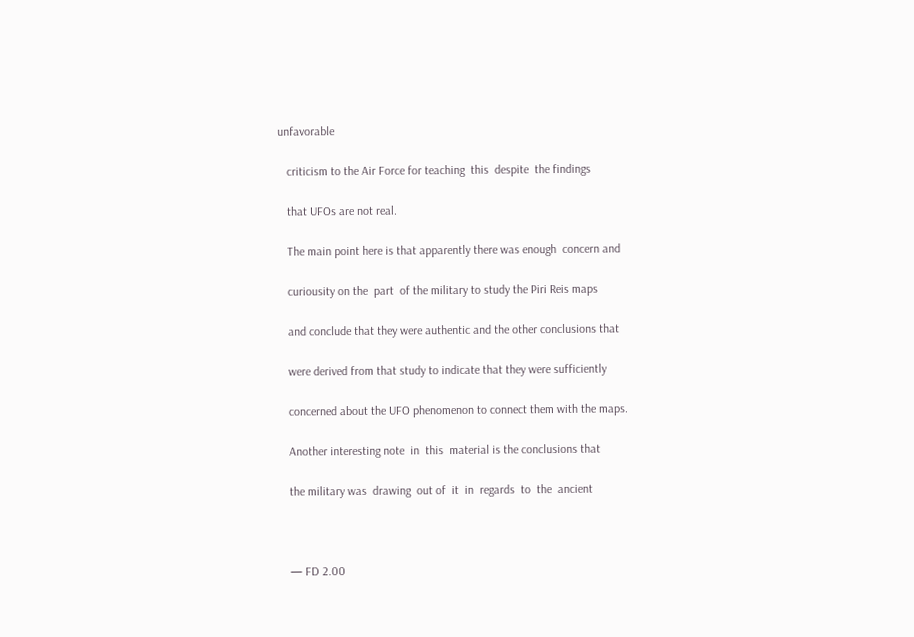unfavorable

   criticism to the Air Force for teaching  this  despite  the findings

   that UFOs are not real.

   The main point here is that apparently there was enough  concern and

   curiousity on the  part  of the military to study the Piri Reis maps

   and conclude that they were authentic and the other conclusions that

   were derived from that study to indicate that they were sufficiently

   concerned about the UFO phenomenon to connect them with the maps.

   Another interesting note  in  this  material is the conclusions that

   the military was  drawing  out of  it  in  regards  to  the  ancient



   — FD 2.00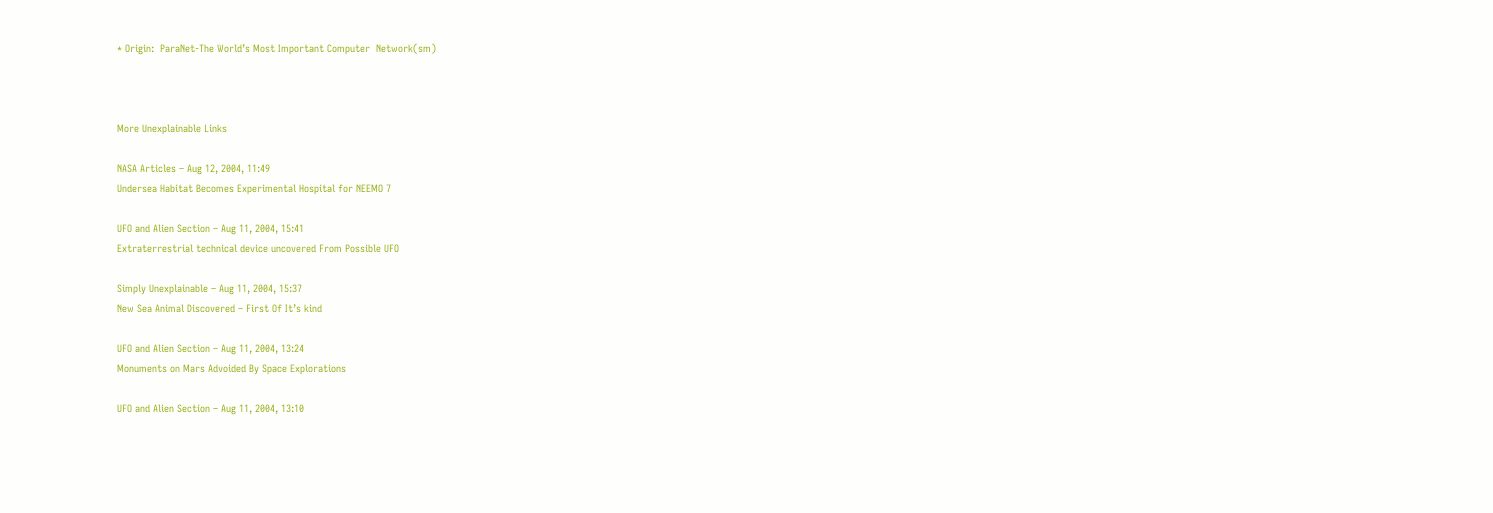* Origin:  ParaNet-The World’s Most Important Computer  Network(sm)



More Unexplainable Links

NASA Articles – Aug 12, 2004, 11:49
Undersea Habitat Becomes Experimental Hospital for NEEMO 7

UFO and Alien Section – Aug 11, 2004, 15:41
Extraterrestrial technical device uncovered From Possible UFO

Simply Unexplainable – Aug 11, 2004, 15:37
New Sea Animal Discovered – First Of It’s kind

UFO and Alien Section – Aug 11, 2004, 13:24
Monuments on Mars Advoided By Space Explorations

UFO and Alien Section – Aug 11, 2004, 13:10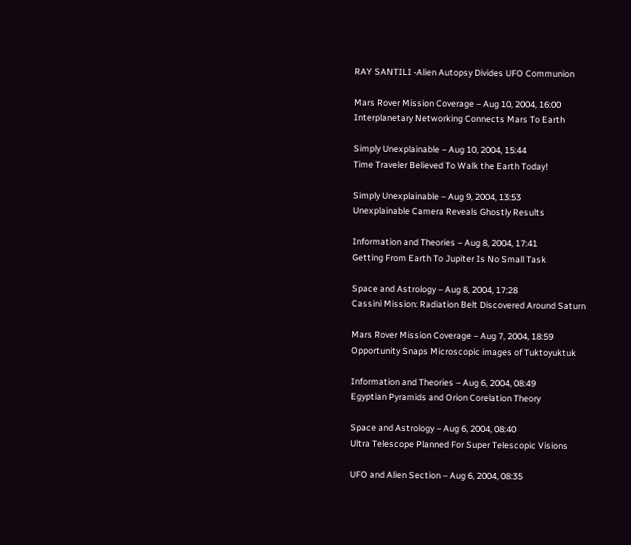RAY SANTILI -Alien Autopsy Divides UFO Communion

Mars Rover Mission Coverage – Aug 10, 2004, 16:00
Interplanetary Networking Connects Mars To Earth

Simply Unexplainable – Aug 10, 2004, 15:44
Time Traveler Believed To Walk the Earth Today!

Simply Unexplainable – Aug 9, 2004, 13:53
Unexplainable Camera Reveals Ghostly Results

Information and Theories – Aug 8, 2004, 17:41
Getting From Earth To Jupiter Is No Small Task

Space and Astrology – Aug 8, 2004, 17:28
Cassini Mission: Radiation Belt Discovered Around Saturn

Mars Rover Mission Coverage – Aug 7, 2004, 18:59
Opportunity Snaps Microscopic images of Tuktoyuktuk

Information and Theories – Aug 6, 2004, 08:49
Egyptian Pyramids and Orion Corelation Theory

Space and Astrology – Aug 6, 2004, 08:40
Ultra Telescope Planned For Super Telescopic Visions

UFO and Alien Section – Aug 6, 2004, 08:35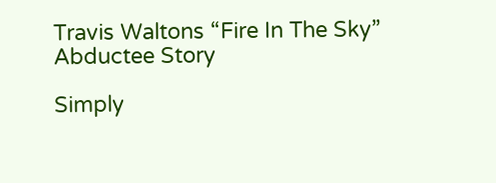Travis Waltons “Fire In The Sky” Abductee Story

Simply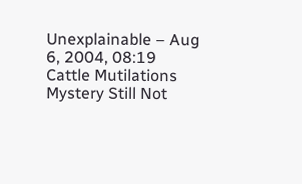Unexplainable – Aug 6, 2004, 08:19
Cattle Mutilations Mystery Still Not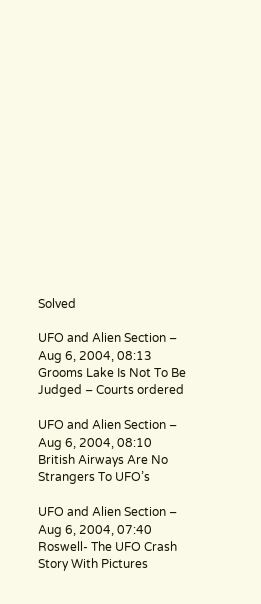Solved

UFO and Alien Section – Aug 6, 2004, 08:13
Grooms Lake Is Not To Be Judged – Courts ordered

UFO and Alien Section – Aug 6, 2004, 08:10
British Airways Are No Strangers To UFO’s

UFO and Alien Section – Aug 6, 2004, 07:40
Roswell- The UFO Crash Story With Pictures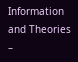Information and Theories –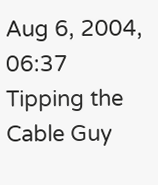Aug 6, 2004, 06:37
Tipping the Cable Guy